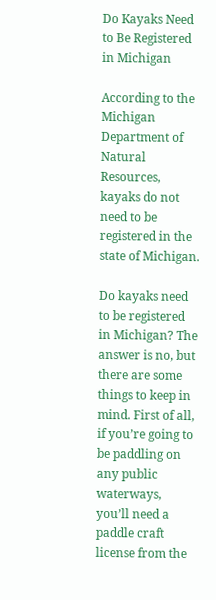Do Kayaks Need to Be Registered in Michigan

According to the Michigan Department of Natural Resources, kayaks do not need to be registered in the state of Michigan.

Do kayaks need to be registered in Michigan? The answer is no, but there are some things to keep in mind. First of all, if you’re going to be paddling on any public waterways, you’ll need a paddle craft license from the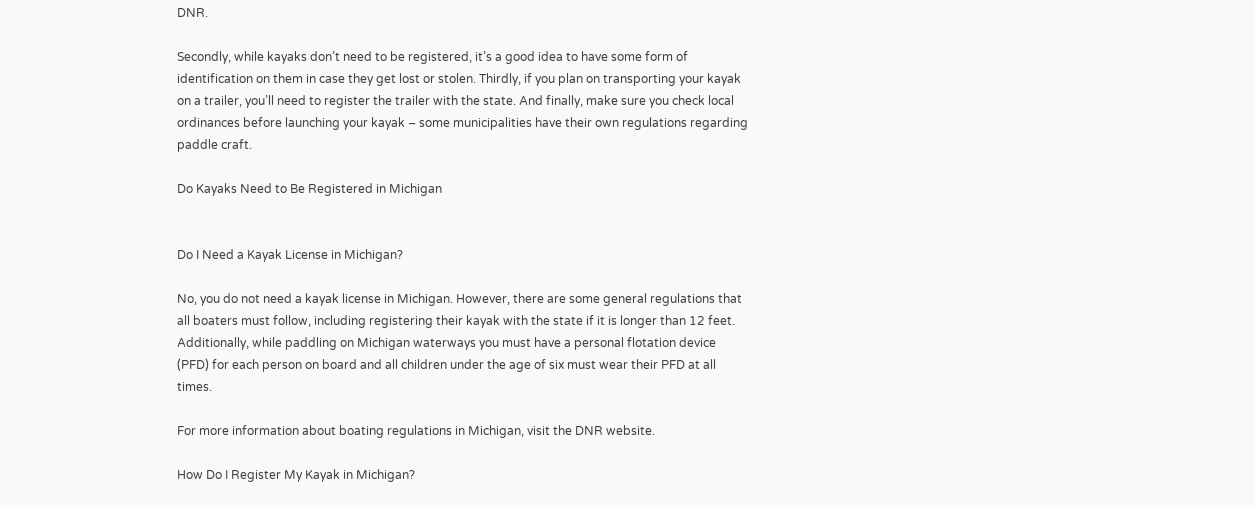DNR.

Secondly, while kayaks don’t need to be registered, it’s a good idea to have some form of identification on them in case they get lost or stolen. Thirdly, if you plan on transporting your kayak on a trailer, you’ll need to register the trailer with the state. And finally, make sure you check local ordinances before launching your kayak – some municipalities have their own regulations regarding paddle craft.

Do Kayaks Need to Be Registered in Michigan


Do I Need a Kayak License in Michigan?

No, you do not need a kayak license in Michigan. However, there are some general regulations that all boaters must follow, including registering their kayak with the state if it is longer than 12 feet. Additionally, while paddling on Michigan waterways you must have a personal flotation device (PFD) for each person on board and all children under the age of six must wear their PFD at all times.

For more information about boating regulations in Michigan, visit the DNR website.

How Do I Register My Kayak in Michigan?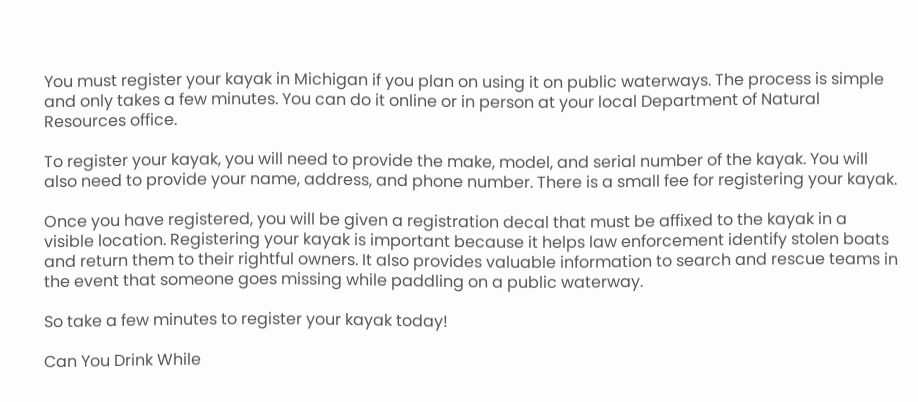You must register your kayak in Michigan if you plan on using it on public waterways. The process is simple and only takes a few minutes. You can do it online or in person at your local Department of Natural Resources office.

To register your kayak, you will need to provide the make, model, and serial number of the kayak. You will also need to provide your name, address, and phone number. There is a small fee for registering your kayak.

Once you have registered, you will be given a registration decal that must be affixed to the kayak in a visible location. Registering your kayak is important because it helps law enforcement identify stolen boats and return them to their rightful owners. It also provides valuable information to search and rescue teams in the event that someone goes missing while paddling on a public waterway.

So take a few minutes to register your kayak today!

Can You Drink While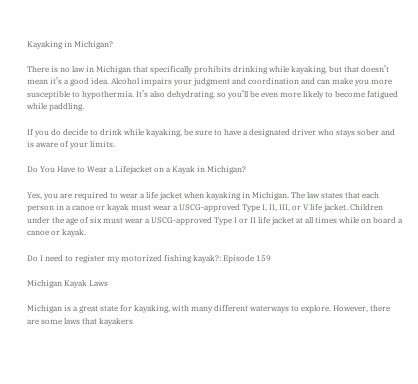Kayaking in Michigan?

There is no law in Michigan that specifically prohibits drinking while kayaking, but that doesn’t mean it’s a good idea. Alcohol impairs your judgment and coordination and can make you more susceptible to hypothermia. It’s also dehydrating, so you’ll be even more likely to become fatigued while paddling.

If you do decide to drink while kayaking, be sure to have a designated driver who stays sober and is aware of your limits.

Do You Have to Wear a Lifejacket on a Kayak in Michigan?

Yes, you are required to wear a life jacket when kayaking in Michigan. The law states that each person in a canoe or kayak must wear a USCG-approved Type I, II, III, or V life jacket. Children under the age of six must wear a USCG-approved Type I or II life jacket at all times while on board a canoe or kayak.

Do I need to register my motorized fishing kayak?: Episode 159

Michigan Kayak Laws

Michigan is a great state for kayaking, with many different waterways to explore. However, there are some laws that kayakers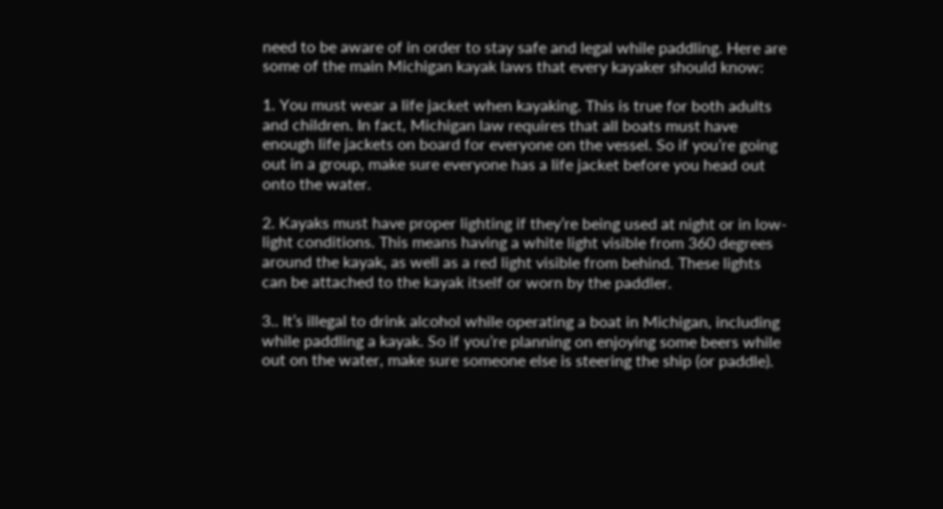need to be aware of in order to stay safe and legal while paddling. Here are some of the main Michigan kayak laws that every kayaker should know:

1. You must wear a life jacket when kayaking. This is true for both adults and children. In fact, Michigan law requires that all boats must have enough life jackets on board for everyone on the vessel. So if you’re going out in a group, make sure everyone has a life jacket before you head out onto the water.

2. Kayaks must have proper lighting if they’re being used at night or in low-light conditions. This means having a white light visible from 360 degrees around the kayak, as well as a red light visible from behind. These lights can be attached to the kayak itself or worn by the paddler.

3.. It’s illegal to drink alcohol while operating a boat in Michigan, including while paddling a kayak. So if you’re planning on enjoying some beers while out on the water, make sure someone else is steering the ship (or paddle).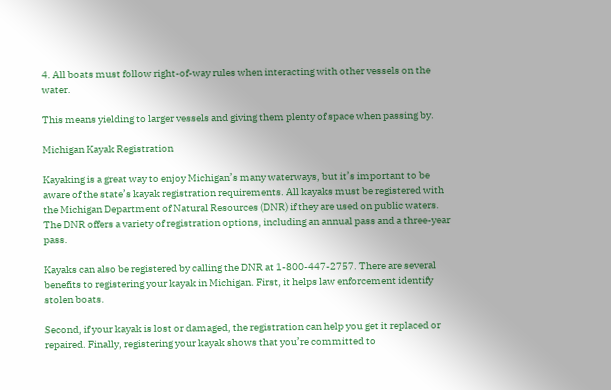4. All boats must follow right-of-way rules when interacting with other vessels on the water.

This means yielding to larger vessels and giving them plenty of space when passing by.

Michigan Kayak Registration

Kayaking is a great way to enjoy Michigan’s many waterways, but it’s important to be aware of the state’s kayak registration requirements. All kayaks must be registered with the Michigan Department of Natural Resources (DNR) if they are used on public waters. The DNR offers a variety of registration options, including an annual pass and a three-year pass.

Kayaks can also be registered by calling the DNR at 1-800-447-2757. There are several benefits to registering your kayak in Michigan. First, it helps law enforcement identify stolen boats.

Second, if your kayak is lost or damaged, the registration can help you get it replaced or repaired. Finally, registering your kayak shows that you’re committed to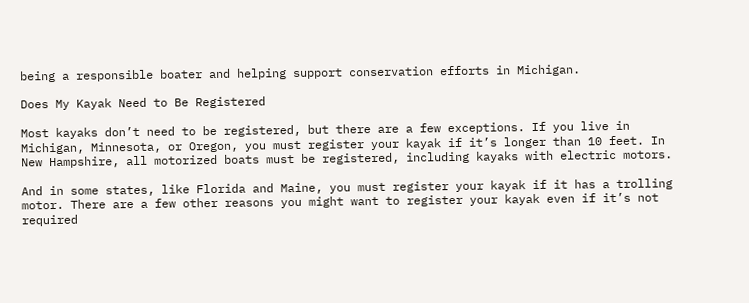being a responsible boater and helping support conservation efforts in Michigan.

Does My Kayak Need to Be Registered

Most kayaks don’t need to be registered, but there are a few exceptions. If you live in Michigan, Minnesota, or Oregon, you must register your kayak if it’s longer than 10 feet. In New Hampshire, all motorized boats must be registered, including kayaks with electric motors.

And in some states, like Florida and Maine, you must register your kayak if it has a trolling motor. There are a few other reasons you might want to register your kayak even if it’s not required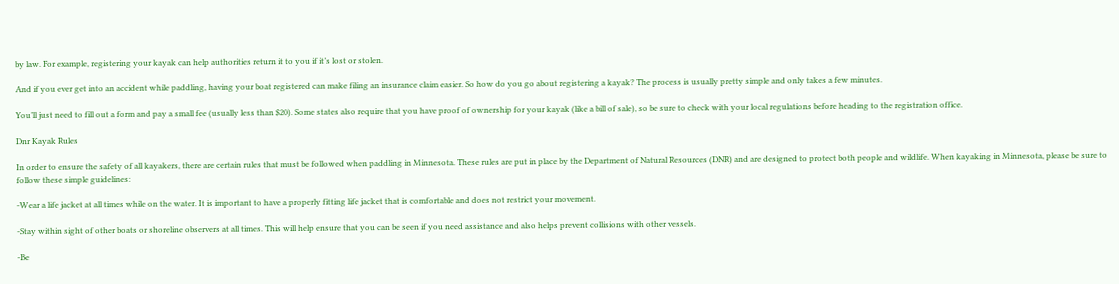by law. For example, registering your kayak can help authorities return it to you if it’s lost or stolen.

And if you ever get into an accident while paddling, having your boat registered can make filing an insurance claim easier. So how do you go about registering a kayak? The process is usually pretty simple and only takes a few minutes.

You’ll just need to fill out a form and pay a small fee (usually less than $20). Some states also require that you have proof of ownership for your kayak (like a bill of sale), so be sure to check with your local regulations before heading to the registration office.

Dnr Kayak Rules

In order to ensure the safety of all kayakers, there are certain rules that must be followed when paddling in Minnesota. These rules are put in place by the Department of Natural Resources (DNR) and are designed to protect both people and wildlife. When kayaking in Minnesota, please be sure to follow these simple guidelines:

-Wear a life jacket at all times while on the water. It is important to have a properly fitting life jacket that is comfortable and does not restrict your movement.

-Stay within sight of other boats or shoreline observers at all times. This will help ensure that you can be seen if you need assistance and also helps prevent collisions with other vessels.

-Be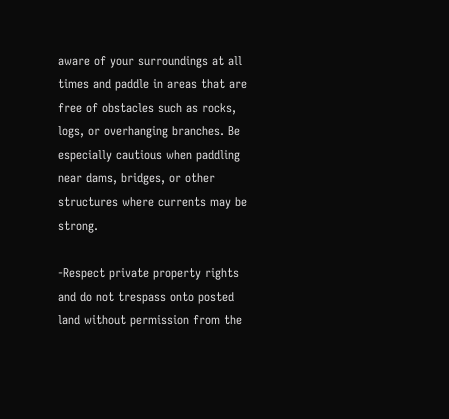aware of your surroundings at all times and paddle in areas that are free of obstacles such as rocks, logs, or overhanging branches. Be especially cautious when paddling near dams, bridges, or other structures where currents may be strong.

-Respect private property rights and do not trespass onto posted land without permission from the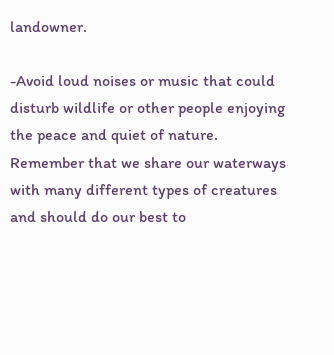landowner.

-Avoid loud noises or music that could disturb wildlife or other people enjoying the peace and quiet of nature. Remember that we share our waterways with many different types of creatures and should do our best to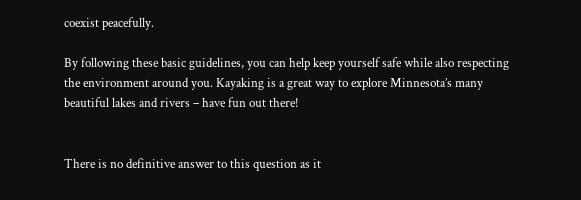coexist peacefully.

By following these basic guidelines, you can help keep yourself safe while also respecting the environment around you. Kayaking is a great way to explore Minnesota’s many beautiful lakes and rivers – have fun out there!


There is no definitive answer to this question as it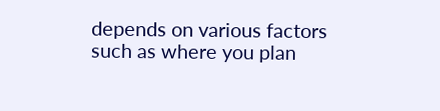depends on various factors such as where you plan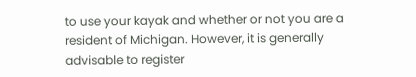to use your kayak and whether or not you are a resident of Michigan. However, it is generally advisable to register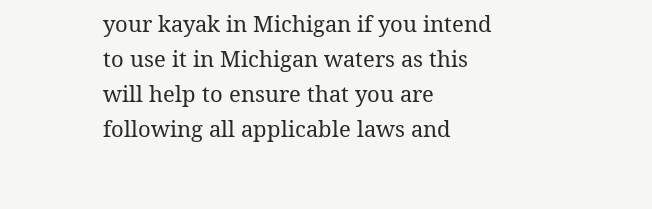your kayak in Michigan if you intend to use it in Michigan waters as this will help to ensure that you are following all applicable laws and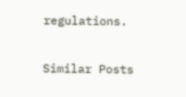regulations.

Similar Posts